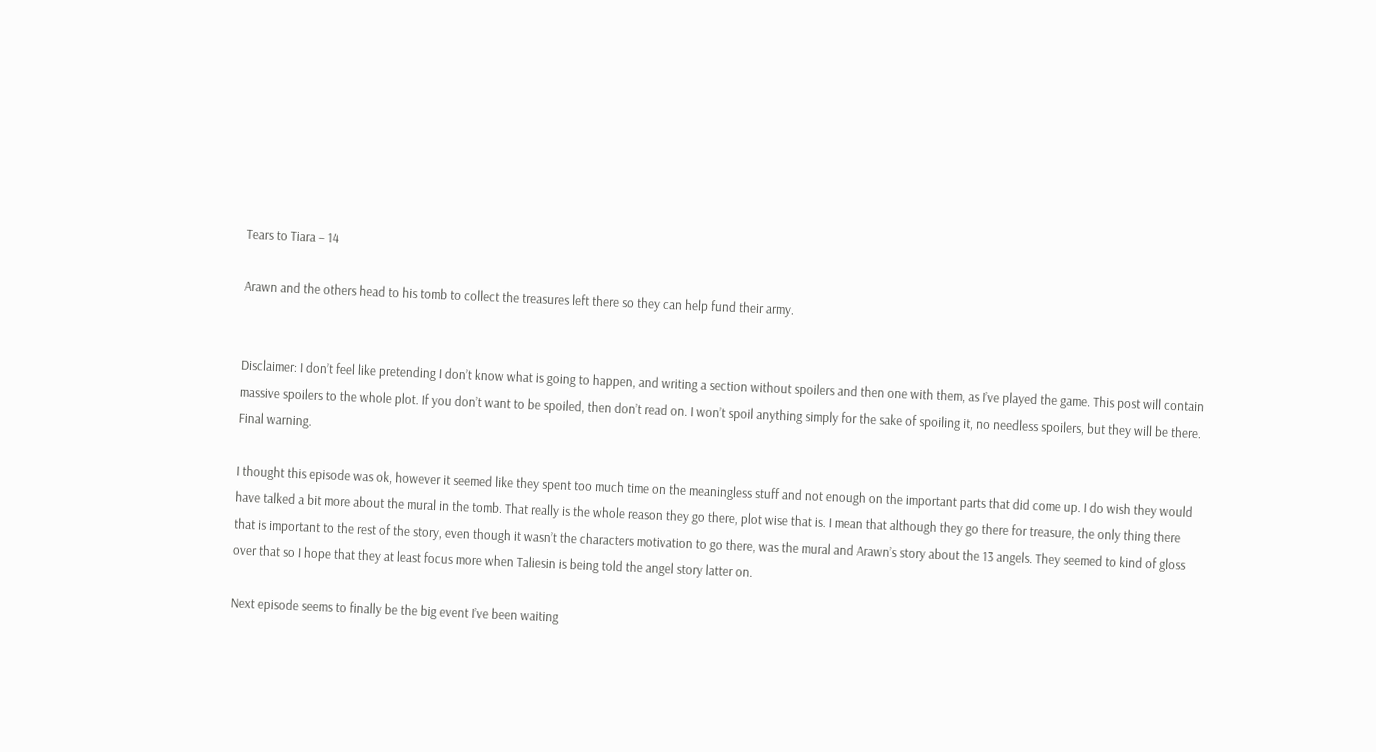Tears to Tiara – 14

Arawn and the others head to his tomb to collect the treasures left there so they can help fund their army.


Disclaimer: I don’t feel like pretending I don’t know what is going to happen, and writing a section without spoilers and then one with them, as I’ve played the game. This post will contain massive spoilers to the whole plot. If you don’t want to be spoiled, then don’t read on. I won’t spoil anything simply for the sake of spoiling it, no needless spoilers, but they will be there. Final warning.

I thought this episode was ok, however it seemed like they spent too much time on the meaningless stuff and not enough on the important parts that did come up. I do wish they would have talked a bit more about the mural in the tomb. That really is the whole reason they go there, plot wise that is. I mean that although they go there for treasure, the only thing there that is important to the rest of the story, even though it wasn’t the characters motivation to go there, was the mural and Arawn’s story about the 13 angels. They seemed to kind of gloss over that so I hope that they at least focus more when Taliesin is being told the angel story latter on.

Next episode seems to finally be the big event I’ve been waiting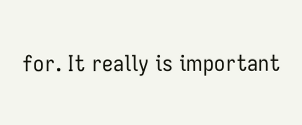for. It really is important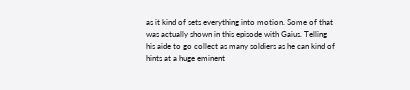as it kind of sets everything into motion. Some of that was actually shown in this episode with Gaius. Telling his aide to go collect as many soldiers as he can kind of hints at a huge eminent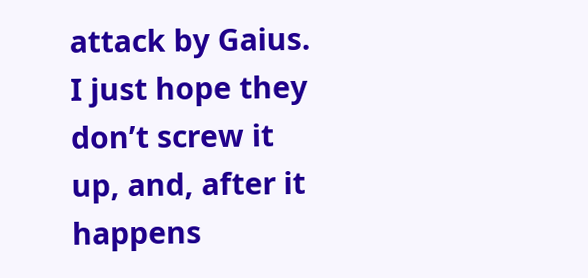attack by Gaius. I just hope they don’t screw it up, and, after it happens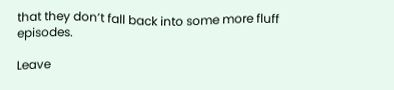that they don’t fall back into some more fluff episodes.

Leave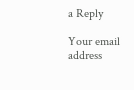a Reply

Your email address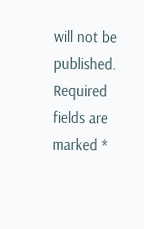will not be published. Required fields are marked *